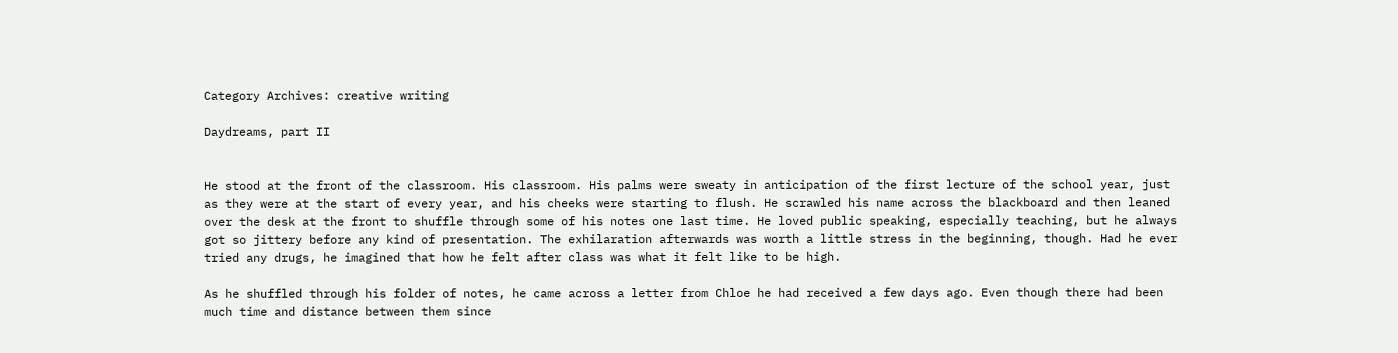Category Archives: creative writing

Daydreams, part II


He stood at the front of the classroom. His classroom. His palms were sweaty in anticipation of the first lecture of the school year, just as they were at the start of every year, and his cheeks were starting to flush. He scrawled his name across the blackboard and then leaned over the desk at the front to shuffle through some of his notes one last time. He loved public speaking, especially teaching, but he always got so jittery before any kind of presentation. The exhilaration afterwards was worth a little stress in the beginning, though. Had he ever tried any drugs, he imagined that how he felt after class was what it felt like to be high.

As he shuffled through his folder of notes, he came across a letter from Chloe he had received a few days ago. Even though there had been much time and distance between them since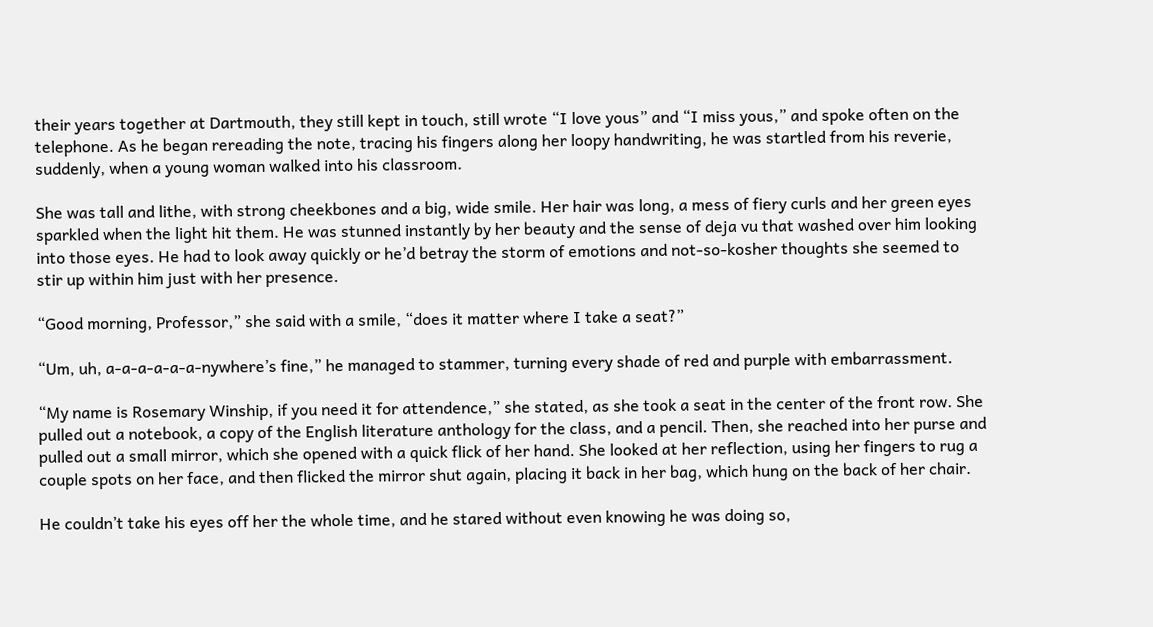their years together at Dartmouth, they still kept in touch, still wrote “I love yous” and “I miss yous,” and spoke often on the telephone. As he began rereading the note, tracing his fingers along her loopy handwriting, he was startled from his reverie, suddenly, when a young woman walked into his classroom.

She was tall and lithe, with strong cheekbones and a big, wide smile. Her hair was long, a mess of fiery curls and her green eyes sparkled when the light hit them. He was stunned instantly by her beauty and the sense of deja vu that washed over him looking into those eyes. He had to look away quickly or he’d betray the storm of emotions and not-so-kosher thoughts she seemed to stir up within him just with her presence.

“Good morning, Professor,” she said with a smile, “does it matter where I take a seat?”

“Um, uh, a-a-a-a-a-a-nywhere’s fine,” he managed to stammer, turning every shade of red and purple with embarrassment.

“My name is Rosemary Winship, if you need it for attendence,” she stated, as she took a seat in the center of the front row. She pulled out a notebook, a copy of the English literature anthology for the class, and a pencil. Then, she reached into her purse and pulled out a small mirror, which she opened with a quick flick of her hand. She looked at her reflection, using her fingers to rug a couple spots on her face, and then flicked the mirror shut again, placing it back in her bag, which hung on the back of her chair.

He couldn’t take his eyes off her the whole time, and he stared without even knowing he was doing so,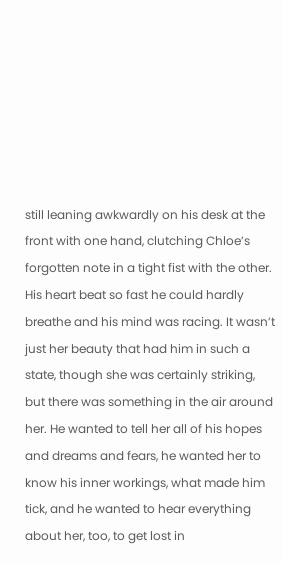still leaning awkwardly on his desk at the front with one hand, clutching Chloe’s forgotten note in a tight fist with the other. His heart beat so fast he could hardly breathe and his mind was racing. It wasn’t just her beauty that had him in such a state, though she was certainly striking, but there was something in the air around her. He wanted to tell her all of his hopes and dreams and fears, he wanted her to know his inner workings, what made him tick, and he wanted to hear everything about her, too, to get lost in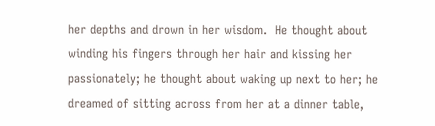her depths and drown in her wisdom.  He thought about winding his fingers through her hair and kissing her passionately; he thought about waking up next to her; he dreamed of sitting across from her at a dinner table,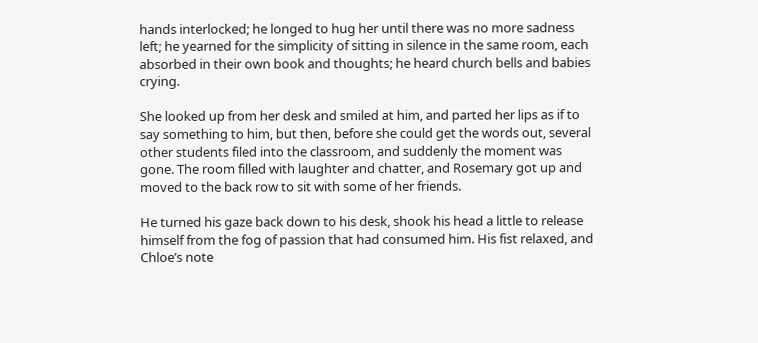hands interlocked; he longed to hug her until there was no more sadness left; he yearned for the simplicity of sitting in silence in the same room, each absorbed in their own book and thoughts; he heard church bells and babies crying.

She looked up from her desk and smiled at him, and parted her lips as if to say something to him, but then, before she could get the words out, several other students filed into the classroom, and suddenly the moment was gone. The room filled with laughter and chatter, and Rosemary got up and moved to the back row to sit with some of her friends.

He turned his gaze back down to his desk, shook his head a little to release himself from the fog of passion that had consumed him. His fist relaxed, and Chloe’s note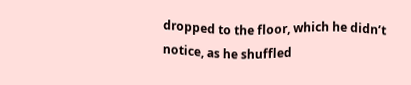dropped to the floor, which he didn’t notice, as he shuffled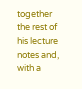together the rest of his lecture notes and, with a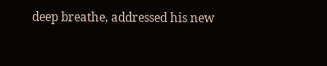deep breathe, addressed his new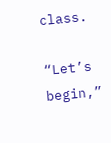class.

“Let’s begin,”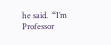he said.  “I’m Professor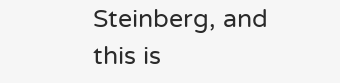Steinberg, and this is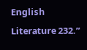English Literature 232.”